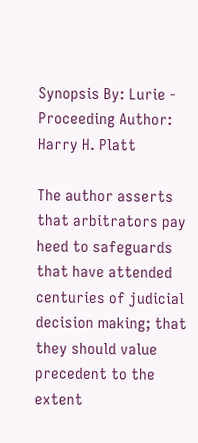Synopsis By: Lurie - Proceeding Author: Harry H. Platt

The author asserts that arbitrators pay heed to safeguards that have attended centuries of judicial decision making; that they should value precedent to the extent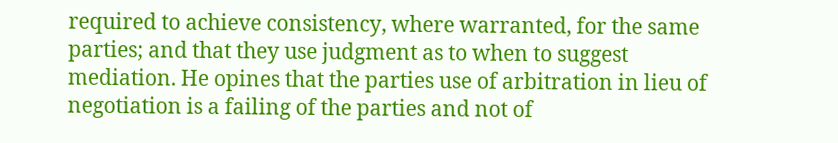required to achieve consistency, where warranted, for the same parties; and that they use judgment as to when to suggest mediation. He opines that the parties use of arbitration in lieu of negotiation is a failing of the parties and not of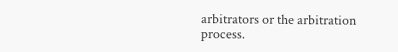arbitrators or the arbitration process.